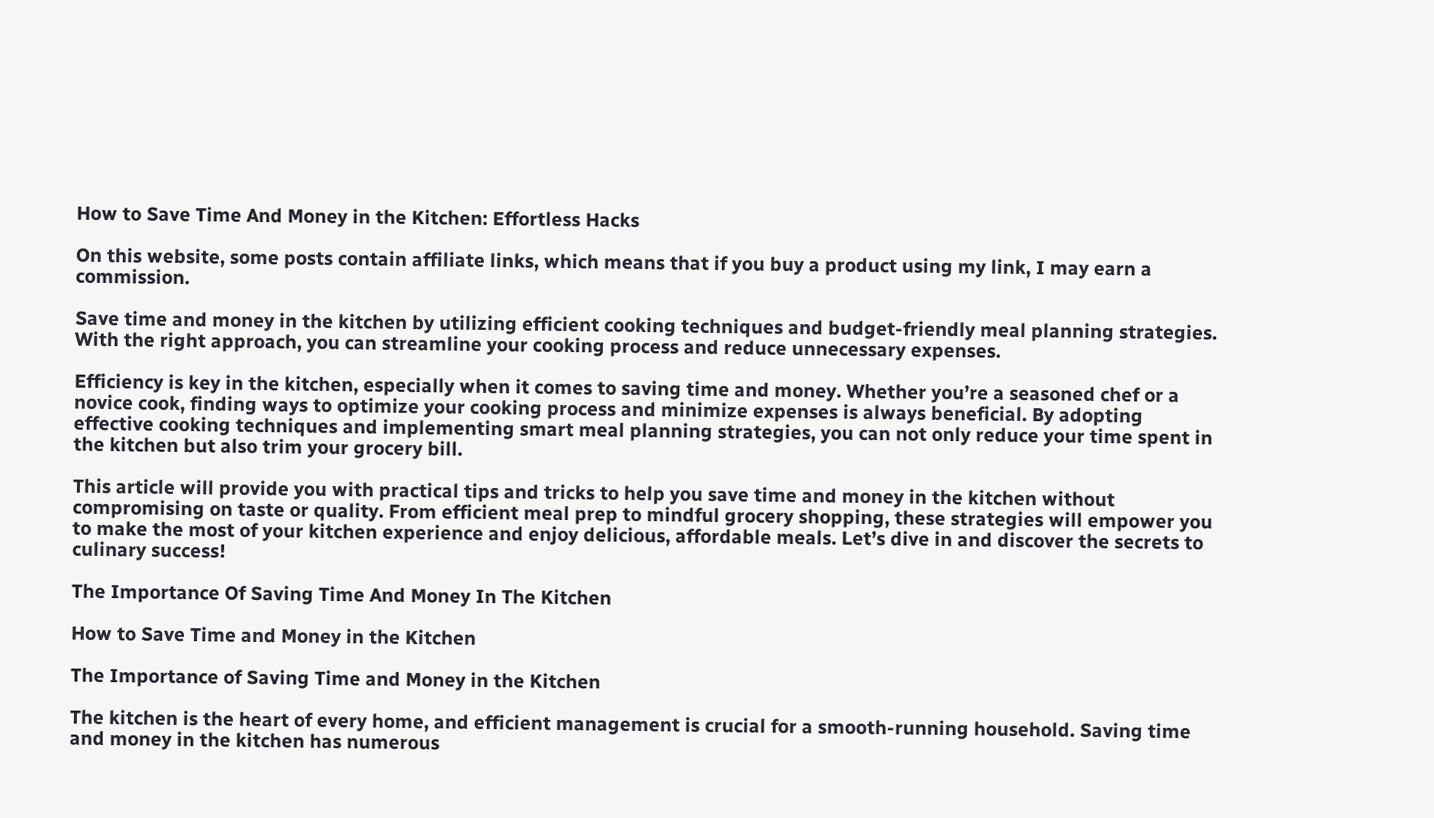How to Save Time And Money in the Kitchen: Effortless Hacks

On this website, some posts contain affiliate links, which means that if you buy a product using my link, I may earn a commission.

Save time and money in the kitchen by utilizing efficient cooking techniques and budget-friendly meal planning strategies. With the right approach, you can streamline your cooking process and reduce unnecessary expenses.

Efficiency is key in the kitchen, especially when it comes to saving time and money. Whether you’re a seasoned chef or a novice cook, finding ways to optimize your cooking process and minimize expenses is always beneficial. By adopting effective cooking techniques and implementing smart meal planning strategies, you can not only reduce your time spent in the kitchen but also trim your grocery bill.

This article will provide you with practical tips and tricks to help you save time and money in the kitchen without compromising on taste or quality. From efficient meal prep to mindful grocery shopping, these strategies will empower you to make the most of your kitchen experience and enjoy delicious, affordable meals. Let’s dive in and discover the secrets to culinary success!

The Importance Of Saving Time And Money In The Kitchen

How to Save Time and Money in the Kitchen

The Importance of Saving Time and Money in the Kitchen

The kitchen is the heart of every home, and efficient management is crucial for a smooth-running household. Saving time and money in the kitchen has numerous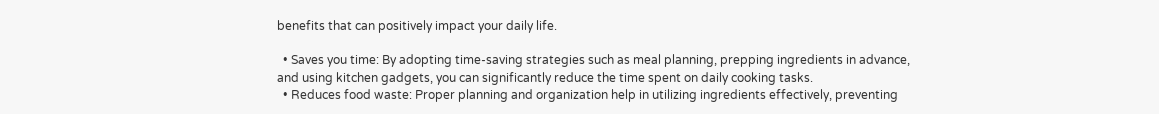benefits that can positively impact your daily life.

  • Saves you time: By adopting time-saving strategies such as meal planning, prepping ingredients in advance, and using kitchen gadgets, you can significantly reduce the time spent on daily cooking tasks.
  • Reduces food waste: Proper planning and organization help in utilizing ingredients effectively, preventing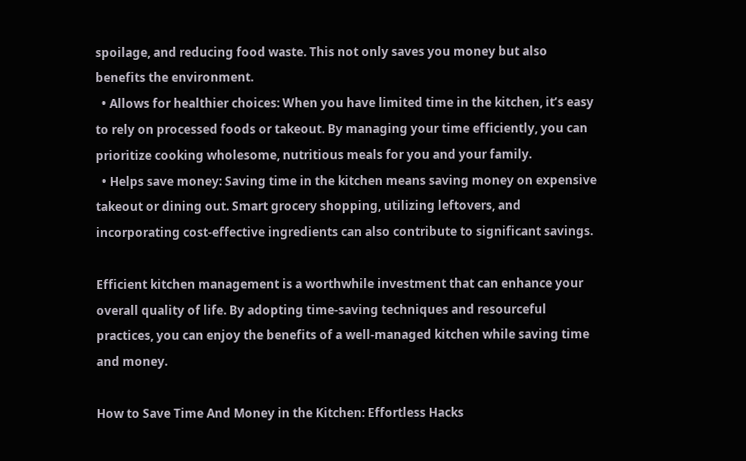spoilage, and reducing food waste. This not only saves you money but also benefits the environment.
  • Allows for healthier choices: When you have limited time in the kitchen, it’s easy to rely on processed foods or takeout. By managing your time efficiently, you can prioritize cooking wholesome, nutritious meals for you and your family.
  • Helps save money: Saving time in the kitchen means saving money on expensive takeout or dining out. Smart grocery shopping, utilizing leftovers, and incorporating cost-effective ingredients can also contribute to significant savings.

Efficient kitchen management is a worthwhile investment that can enhance your overall quality of life. By adopting time-saving techniques and resourceful practices, you can enjoy the benefits of a well-managed kitchen while saving time and money.

How to Save Time And Money in the Kitchen: Effortless Hacks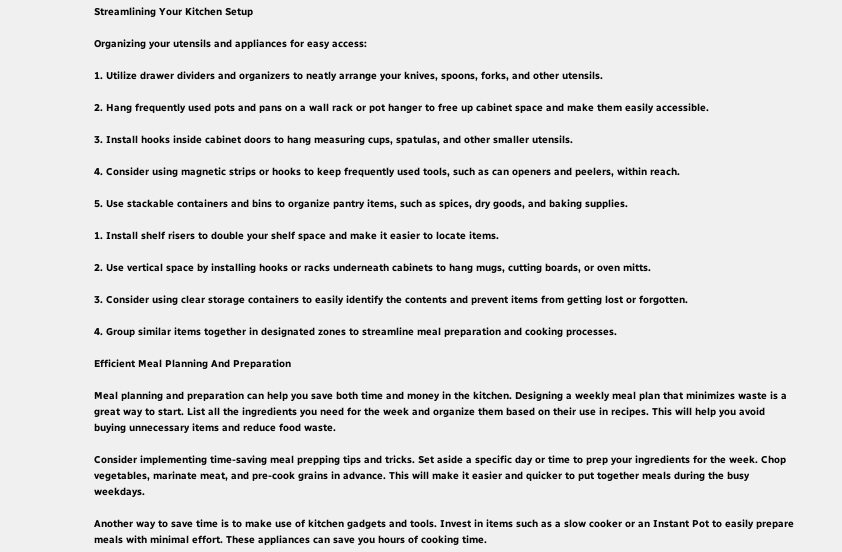Streamlining Your Kitchen Setup

Organizing your utensils and appliances for easy access:

1. Utilize drawer dividers and organizers to neatly arrange your knives, spoons, forks, and other utensils.

2. Hang frequently used pots and pans on a wall rack or pot hanger to free up cabinet space and make them easily accessible.

3. Install hooks inside cabinet doors to hang measuring cups, spatulas, and other smaller utensils.

4. Consider using magnetic strips or hooks to keep frequently used tools, such as can openers and peelers, within reach.

5. Use stackable containers and bins to organize pantry items, such as spices, dry goods, and baking supplies.

1. Install shelf risers to double your shelf space and make it easier to locate items.

2. Use vertical space by installing hooks or racks underneath cabinets to hang mugs, cutting boards, or oven mitts.

3. Consider using clear storage containers to easily identify the contents and prevent items from getting lost or forgotten.

4. Group similar items together in designated zones to streamline meal preparation and cooking processes.

Efficient Meal Planning And Preparation

Meal planning and preparation can help you save both time and money in the kitchen. Designing a weekly meal plan that minimizes waste is a great way to start. List all the ingredients you need for the week and organize them based on their use in recipes. This will help you avoid buying unnecessary items and reduce food waste.

Consider implementing time-saving meal prepping tips and tricks. Set aside a specific day or time to prep your ingredients for the week. Chop vegetables, marinate meat, and pre-cook grains in advance. This will make it easier and quicker to put together meals during the busy weekdays.

Another way to save time is to make use of kitchen gadgets and tools. Invest in items such as a slow cooker or an Instant Pot to easily prepare meals with minimal effort. These appliances can save you hours of cooking time.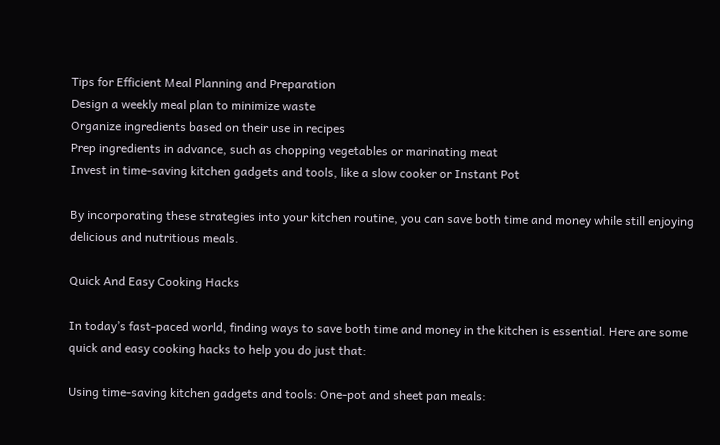Tips for Efficient Meal Planning and Preparation
Design a weekly meal plan to minimize waste
Organize ingredients based on their use in recipes
Prep ingredients in advance, such as chopping vegetables or marinating meat
Invest in time-saving kitchen gadgets and tools, like a slow cooker or Instant Pot

By incorporating these strategies into your kitchen routine, you can save both time and money while still enjoying delicious and nutritious meals.

Quick And Easy Cooking Hacks

In today’s fast-paced world, finding ways to save both time and money in the kitchen is essential. Here are some quick and easy cooking hacks to help you do just that:

Using time-saving kitchen gadgets and tools: One-pot and sheet pan meals: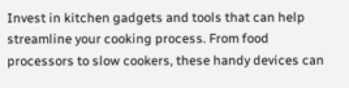Invest in kitchen gadgets and tools that can help streamline your cooking process. From food processors to slow cookers, these handy devices can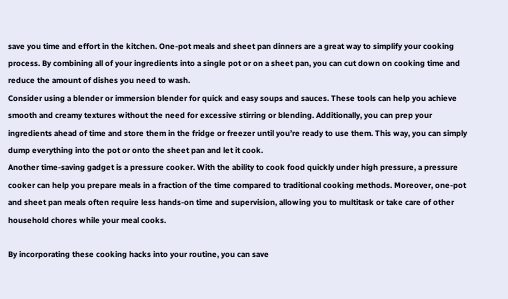save you time and effort in the kitchen. One-pot meals and sheet pan dinners are a great way to simplify your cooking process. By combining all of your ingredients into a single pot or on a sheet pan, you can cut down on cooking time and reduce the amount of dishes you need to wash.
Consider using a blender or immersion blender for quick and easy soups and sauces. These tools can help you achieve smooth and creamy textures without the need for excessive stirring or blending. Additionally, you can prep your ingredients ahead of time and store them in the fridge or freezer until you’re ready to use them. This way, you can simply dump everything into the pot or onto the sheet pan and let it cook.
Another time-saving gadget is a pressure cooker. With the ability to cook food quickly under high pressure, a pressure cooker can help you prepare meals in a fraction of the time compared to traditional cooking methods. Moreover, one-pot and sheet pan meals often require less hands-on time and supervision, allowing you to multitask or take care of other household chores while your meal cooks.

By incorporating these cooking hacks into your routine, you can save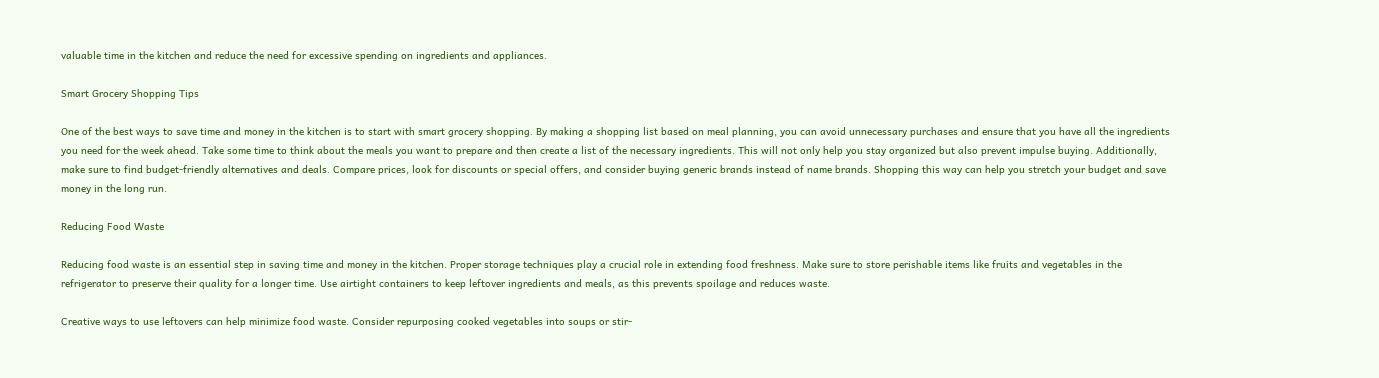valuable time in the kitchen and reduce the need for excessive spending on ingredients and appliances.

Smart Grocery Shopping Tips

One of the best ways to save time and money in the kitchen is to start with smart grocery shopping. By making a shopping list based on meal planning, you can avoid unnecessary purchases and ensure that you have all the ingredients you need for the week ahead. Take some time to think about the meals you want to prepare and then create a list of the necessary ingredients. This will not only help you stay organized but also prevent impulse buying. Additionally, make sure to find budget-friendly alternatives and deals. Compare prices, look for discounts or special offers, and consider buying generic brands instead of name brands. Shopping this way can help you stretch your budget and save money in the long run.

Reducing Food Waste

Reducing food waste is an essential step in saving time and money in the kitchen. Proper storage techniques play a crucial role in extending food freshness. Make sure to store perishable items like fruits and vegetables in the refrigerator to preserve their quality for a longer time. Use airtight containers to keep leftover ingredients and meals, as this prevents spoilage and reduces waste.

Creative ways to use leftovers can help minimize food waste. Consider repurposing cooked vegetables into soups or stir-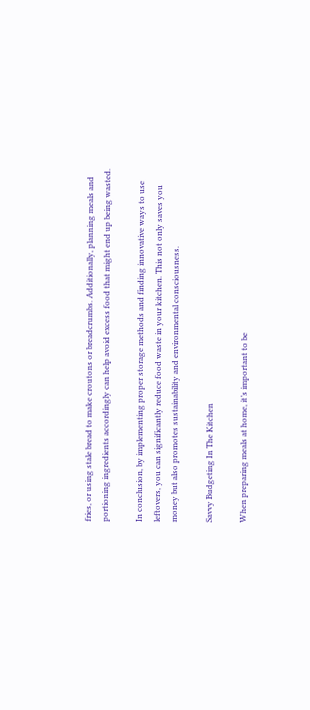fries, or using stale bread to make croutons or breadcrumbs. Additionally, planning meals and portioning ingredients accordingly can help avoid excess food that might end up being wasted.

In conclusion, by implementing proper storage methods and finding innovative ways to use leftovers, you can significantly reduce food waste in your kitchen. This not only saves you money but also promotes sustainability and environmental consciousness.

Savvy Budgeting In The Kitchen

When preparing meals at home, it’s important to be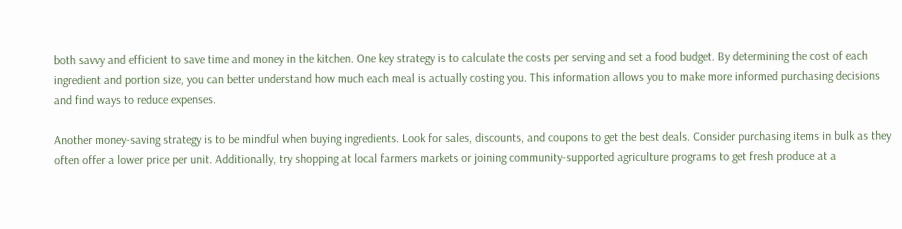both savvy and efficient to save time and money in the kitchen. One key strategy is to calculate the costs per serving and set a food budget. By determining the cost of each ingredient and portion size, you can better understand how much each meal is actually costing you. This information allows you to make more informed purchasing decisions and find ways to reduce expenses.

Another money-saving strategy is to be mindful when buying ingredients. Look for sales, discounts, and coupons to get the best deals. Consider purchasing items in bulk as they often offer a lower price per unit. Additionally, try shopping at local farmers markets or joining community-supported agriculture programs to get fresh produce at a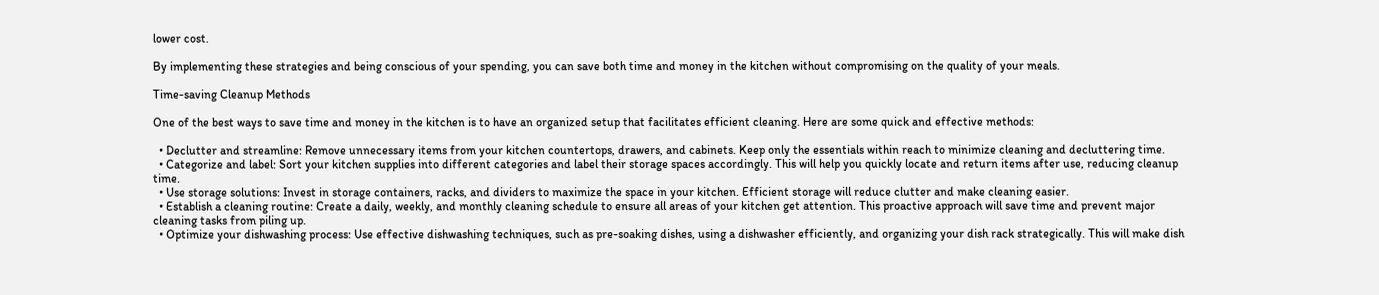lower cost.

By implementing these strategies and being conscious of your spending, you can save both time and money in the kitchen without compromising on the quality of your meals.

Time-saving Cleanup Methods

One of the best ways to save time and money in the kitchen is to have an organized setup that facilitates efficient cleaning. Here are some quick and effective methods:

  • Declutter and streamline: Remove unnecessary items from your kitchen countertops, drawers, and cabinets. Keep only the essentials within reach to minimize cleaning and decluttering time.
  • Categorize and label: Sort your kitchen supplies into different categories and label their storage spaces accordingly. This will help you quickly locate and return items after use, reducing cleanup time.
  • Use storage solutions: Invest in storage containers, racks, and dividers to maximize the space in your kitchen. Efficient storage will reduce clutter and make cleaning easier.
  • Establish a cleaning routine: Create a daily, weekly, and monthly cleaning schedule to ensure all areas of your kitchen get attention. This proactive approach will save time and prevent major cleaning tasks from piling up.
  • Optimize your dishwashing process: Use effective dishwashing techniques, such as pre-soaking dishes, using a dishwasher efficiently, and organizing your dish rack strategically. This will make dish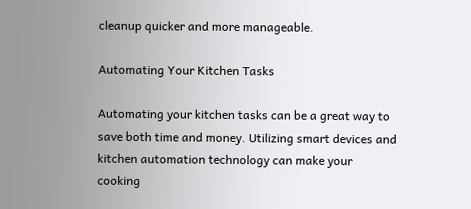cleanup quicker and more manageable.

Automating Your Kitchen Tasks

Automating your kitchen tasks can be a great way to save both time and money. Utilizing smart devices and kitchen automation technology can make your cooking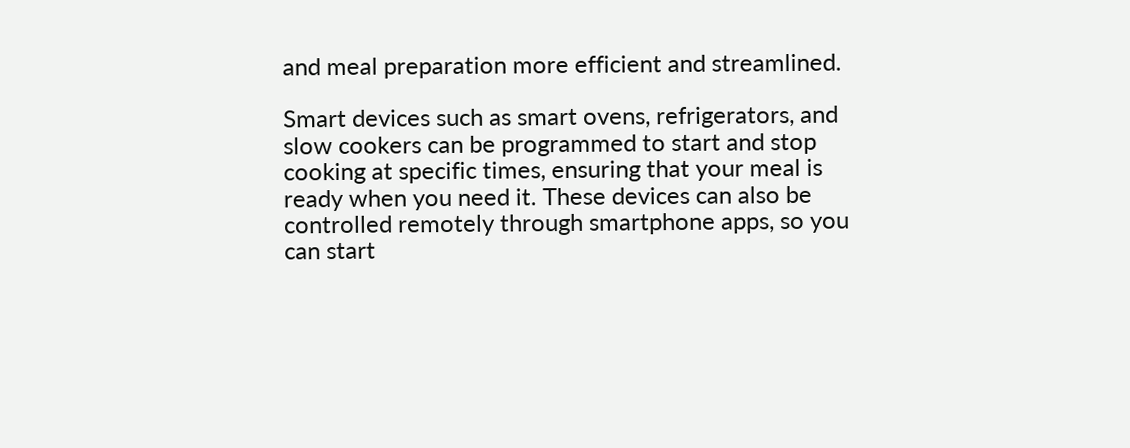and meal preparation more efficient and streamlined.

Smart devices such as smart ovens, refrigerators, and slow cookers can be programmed to start and stop cooking at specific times, ensuring that your meal is ready when you need it. These devices can also be controlled remotely through smartphone apps, so you can start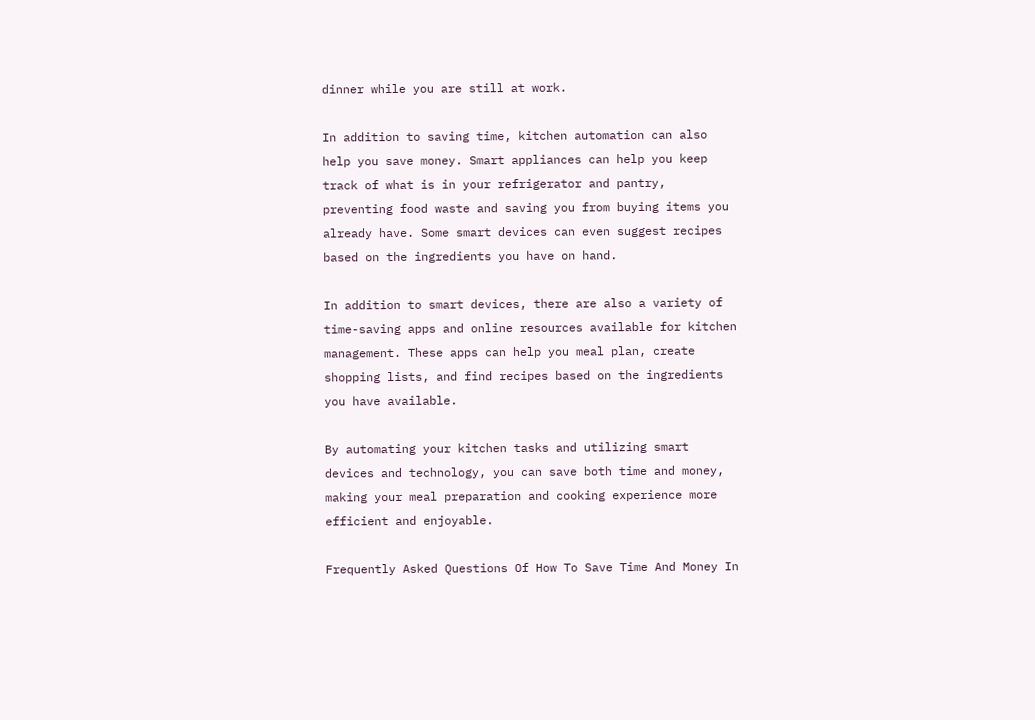dinner while you are still at work.

In addition to saving time, kitchen automation can also help you save money. Smart appliances can help you keep track of what is in your refrigerator and pantry, preventing food waste and saving you from buying items you already have. Some smart devices can even suggest recipes based on the ingredients you have on hand.

In addition to smart devices, there are also a variety of time-saving apps and online resources available for kitchen management. These apps can help you meal plan, create shopping lists, and find recipes based on the ingredients you have available.

By automating your kitchen tasks and utilizing smart devices and technology, you can save both time and money, making your meal preparation and cooking experience more efficient and enjoyable.

Frequently Asked Questions Of How To Save Time And Money In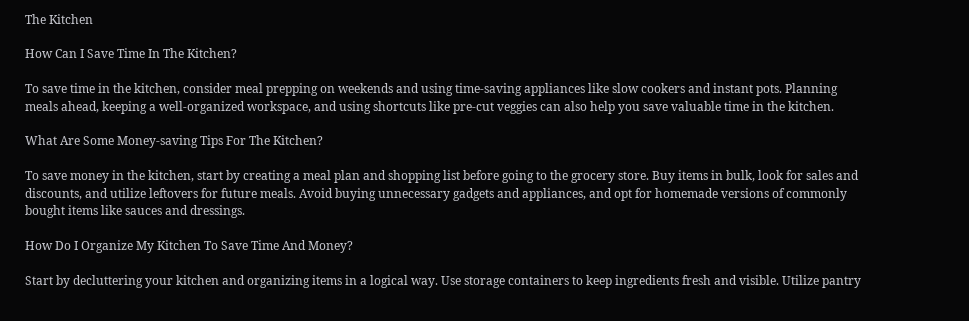The Kitchen

How Can I Save Time In The Kitchen?

To save time in the kitchen, consider meal prepping on weekends and using time-saving appliances like slow cookers and instant pots. Planning meals ahead, keeping a well-organized workspace, and using shortcuts like pre-cut veggies can also help you save valuable time in the kitchen.

What Are Some Money-saving Tips For The Kitchen?

To save money in the kitchen, start by creating a meal plan and shopping list before going to the grocery store. Buy items in bulk, look for sales and discounts, and utilize leftovers for future meals. Avoid buying unnecessary gadgets and appliances, and opt for homemade versions of commonly bought items like sauces and dressings.

How Do I Organize My Kitchen To Save Time And Money?

Start by decluttering your kitchen and organizing items in a logical way. Use storage containers to keep ingredients fresh and visible. Utilize pantry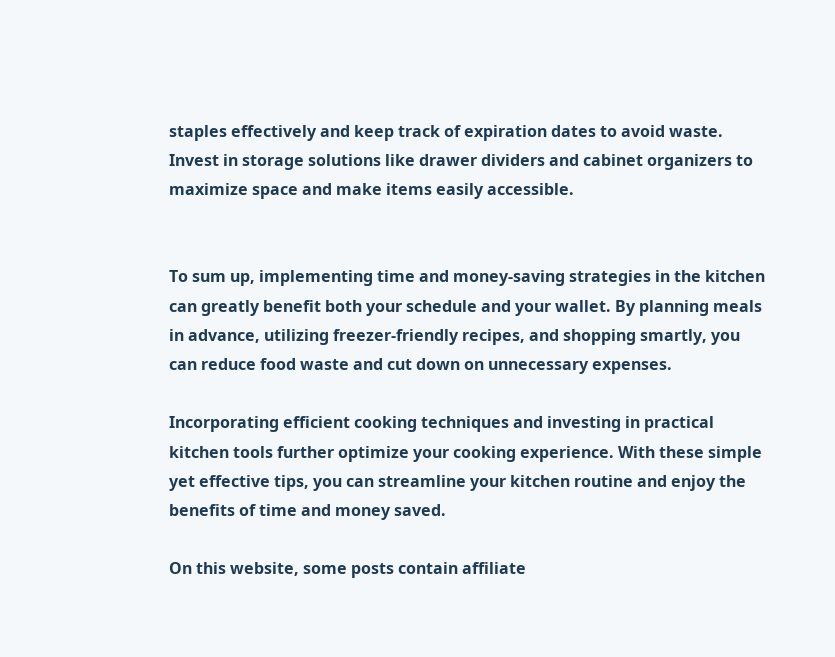staples effectively and keep track of expiration dates to avoid waste. Invest in storage solutions like drawer dividers and cabinet organizers to maximize space and make items easily accessible.


To sum up, implementing time and money-saving strategies in the kitchen can greatly benefit both your schedule and your wallet. By planning meals in advance, utilizing freezer-friendly recipes, and shopping smartly, you can reduce food waste and cut down on unnecessary expenses.

Incorporating efficient cooking techniques and investing in practical kitchen tools further optimize your cooking experience. With these simple yet effective tips, you can streamline your kitchen routine and enjoy the benefits of time and money saved.

On this website, some posts contain affiliate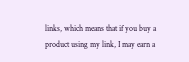links, which means that if you buy a product using my link, I may earn a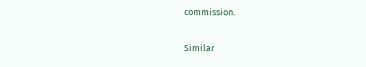commission.

Similar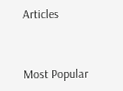Articles


Most Popular